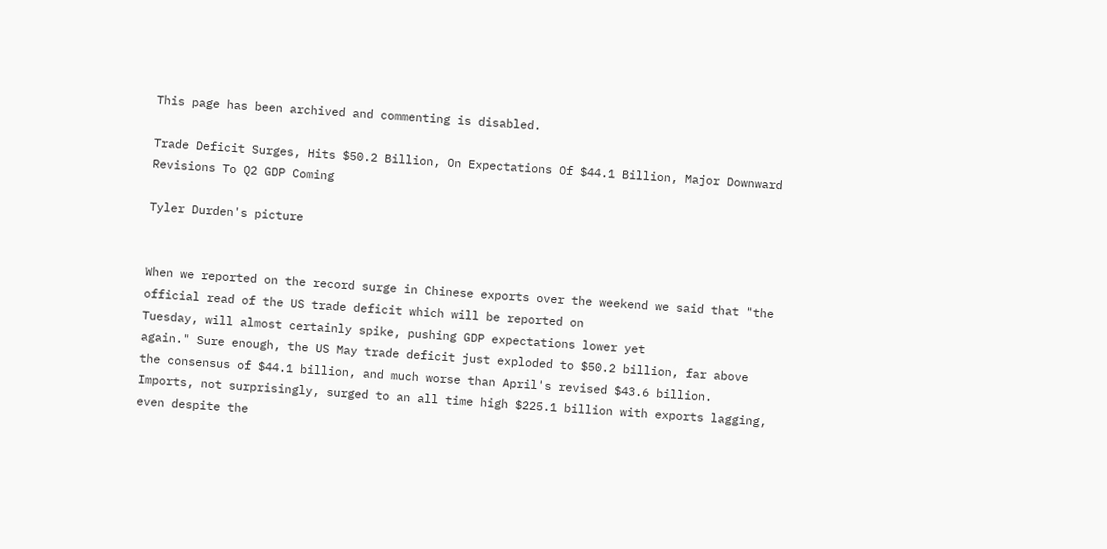This page has been archived and commenting is disabled.

Trade Deficit Surges, Hits $50.2 Billion, On Expectations Of $44.1 Billion, Major Downward Revisions To Q2 GDP Coming

Tyler Durden's picture


When we reported on the record surge in Chinese exports over the weekend we said that "the official read of the US trade deficit which will be reported on
Tuesday, will almost certainly spike, pushing GDP expectations lower yet
again." Sure enough, the US May trade deficit just exploded to $50.2 billion, far above the consensus of $44.1 billion, and much worse than April's revised $43.6 billion. Imports, not surprisingly, surged to an all time high $225.1 billion with exports lagging, even despite the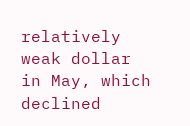relatively weak dollar in May, which declined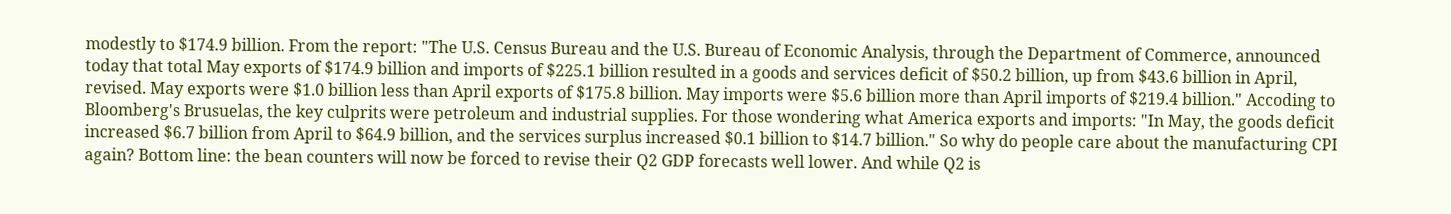modestly to $174.9 billion. From the report: "The U.S. Census Bureau and the U.S. Bureau of Economic Analysis, through the Department of Commerce, announced today that total May exports of $174.9 billion and imports of $225.1 billion resulted in a goods and services deficit of $50.2 billion, up from $43.6 billion in April, revised. May exports were $1.0 billion less than April exports of $175.8 billion. May imports were $5.6 billion more than April imports of $219.4 billion." Accoding to Bloomberg's Brusuelas, the key culprits were petroleum and industrial supplies. For those wondering what America exports and imports: "In May, the goods deficit increased $6.7 billion from April to $64.9 billion, and the services surplus increased $0.1 billion to $14.7 billion." So why do people care about the manufacturing CPI again? Bottom line: the bean counters will now be forced to revise their Q2 GDP forecasts well lower. And while Q2 is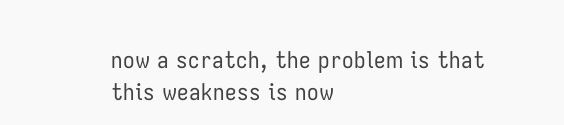now a scratch, the problem is that this weakness is now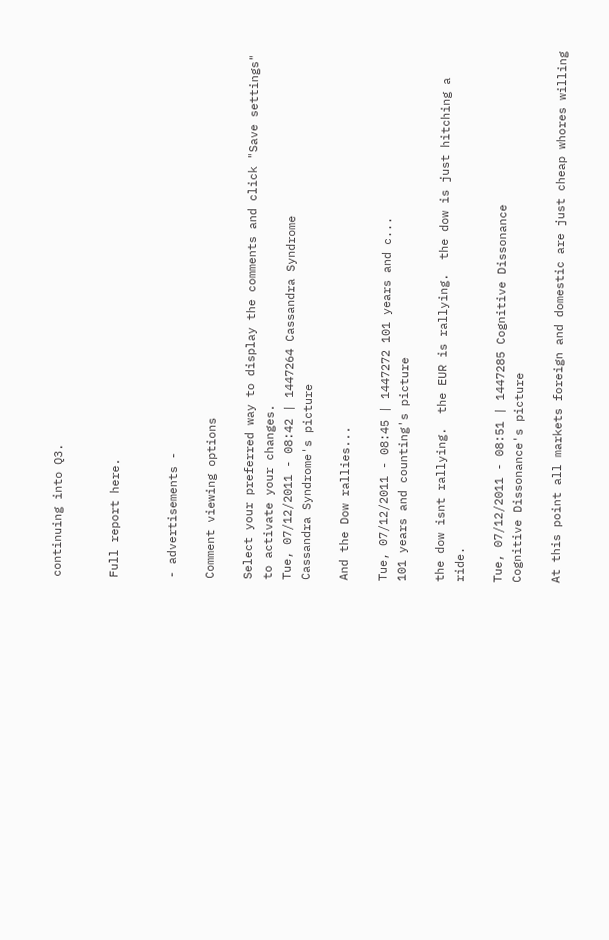continuing into Q3.


Full report here.


- advertisements -

Comment viewing options

Select your preferred way to display the comments and click "Save settings" to activate your changes.
Tue, 07/12/2011 - 08:42 | 1447264 Cassandra Syndrome
Cassandra Syndrome's picture

And the Dow rallies...

Tue, 07/12/2011 - 08:45 | 1447272 101 years and c...
101 years and counting's picture

the dow isnt rallying.  the EUR is rallying.  the dow is just hitching a ride.

Tue, 07/12/2011 - 08:51 | 1447285 Cognitive Dissonance
Cognitive Dissonance's picture

At this point all markets foreign and domestic are just cheap whores willing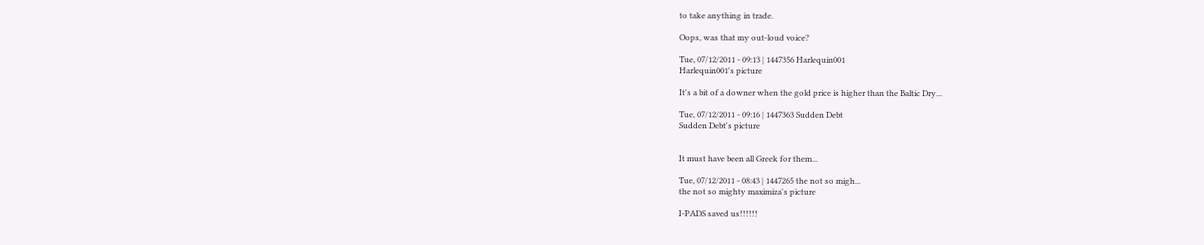to take anything in trade.

Oops, was that my out-loud voice?

Tue, 07/12/2011 - 09:13 | 1447356 Harlequin001
Harlequin001's picture

It's a bit of a downer when the gold price is higher than the Baltic Dry...

Tue, 07/12/2011 - 09:16 | 1447363 Sudden Debt
Sudden Debt's picture


It must have been all Greek for them...

Tue, 07/12/2011 - 08:43 | 1447265 the not so migh...
the not so mighty maximiza's picture

I-PADS saved us!!!!!!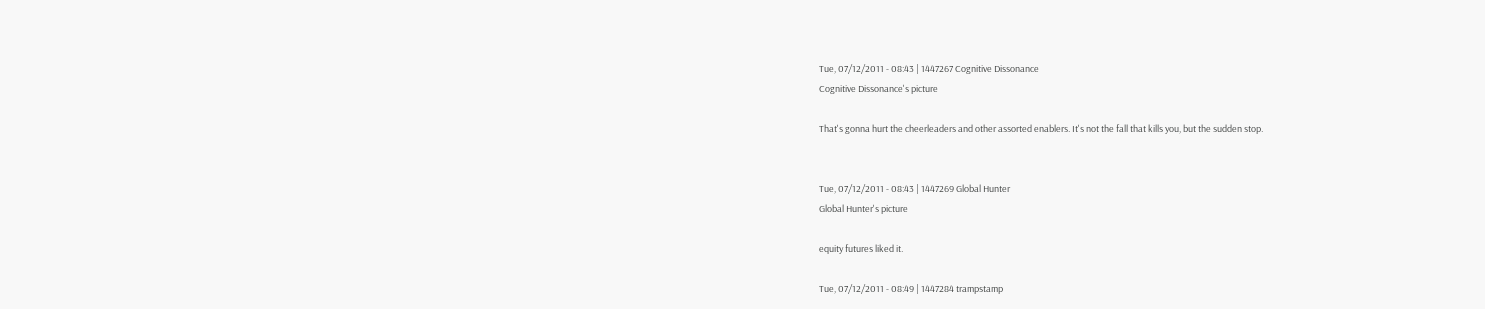Tue, 07/12/2011 - 08:43 | 1447267 Cognitive Dissonance
Cognitive Dissonance's picture

That's gonna hurt the cheerleaders and other assorted enablers. It's not the fall that kills you, but the sudden stop.


Tue, 07/12/2011 - 08:43 | 1447269 Global Hunter
Global Hunter's picture

equity futures liked it.

Tue, 07/12/2011 - 08:49 | 1447284 trampstamp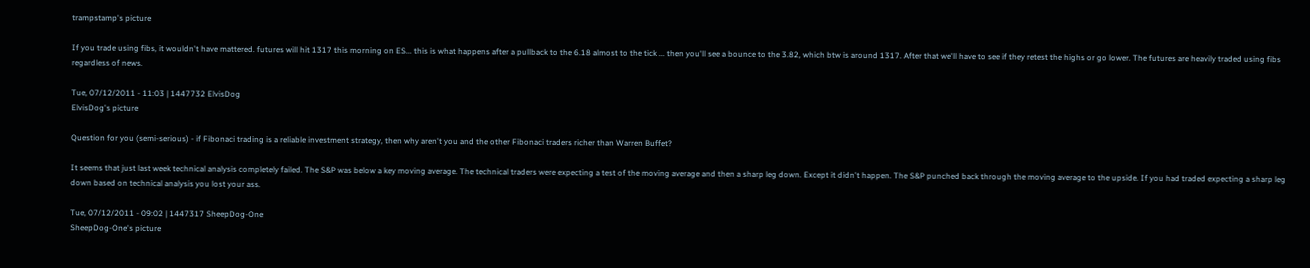trampstamp's picture

If you trade using fibs, it wouldn't have mattered. futures will hit 1317 this morning on ES... this is what happens after a pullback to the 6.18 almost to the tick ... then you'll see a bounce to the 3.82, which btw is around 1317. After that we'll have to see if they retest the highs or go lower. The futures are heavily traded using fibs regardless of news.

Tue, 07/12/2011 - 11:03 | 1447732 ElvisDog
ElvisDog's picture

Question for you (semi-serious) - if Fibonaci trading is a reliable investment strategy, then why aren't you and the other Fibonaci traders richer than Warren Buffet?

It seems that just last week technical analysis completely failed. The S&P was below a key moving average. The technical traders were expecting a test of the moving average and then a sharp leg down. Except it didn't happen. The S&P punched back through the moving average to the upside. If you had traded expecting a sharp leg down based on technical analysis you lost your ass.

Tue, 07/12/2011 - 09:02 | 1447317 SheepDog-One
SheepDog-One's picture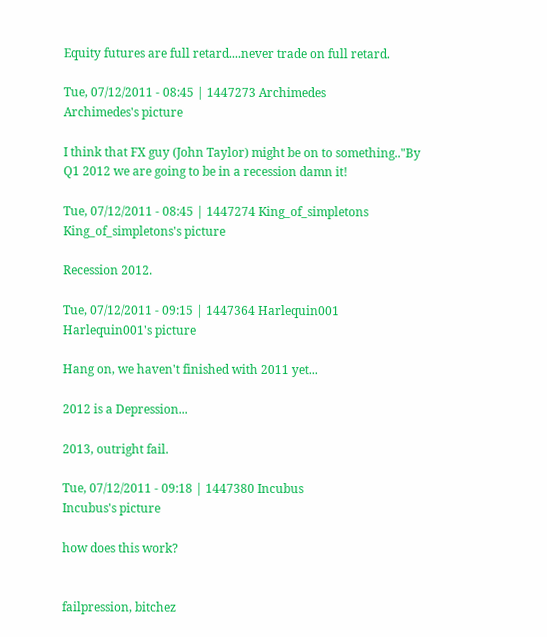Equity futures are full retard....never trade on full retard.

Tue, 07/12/2011 - 08:45 | 1447273 Archimedes
Archimedes's picture

I think that FX guy (John Taylor) might be on to something.."By Q1 2012 we are going to be in a recession damn it!

Tue, 07/12/2011 - 08:45 | 1447274 King_of_simpletons
King_of_simpletons's picture

Recession 2012.

Tue, 07/12/2011 - 09:15 | 1447364 Harlequin001
Harlequin001's picture

Hang on, we haven't finished with 2011 yet...

2012 is a Depression...

2013, outright fail.

Tue, 07/12/2011 - 09:18 | 1447380 Incubus
Incubus's picture

how does this work?


failpression, bitchez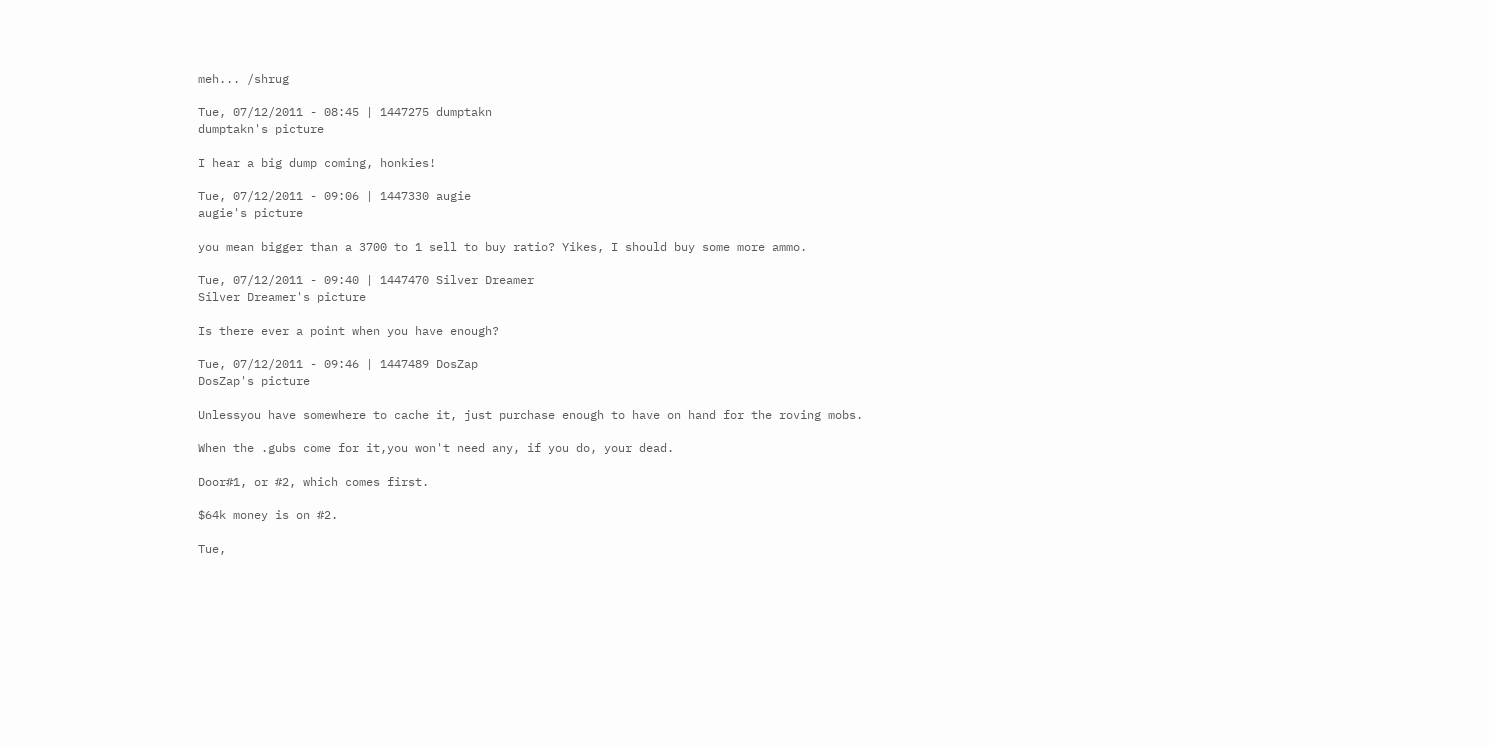meh... /shrug

Tue, 07/12/2011 - 08:45 | 1447275 dumptakn
dumptakn's picture

I hear a big dump coming, honkies!

Tue, 07/12/2011 - 09:06 | 1447330 augie
augie's picture

you mean bigger than a 3700 to 1 sell to buy ratio? Yikes, I should buy some more ammo.

Tue, 07/12/2011 - 09:40 | 1447470 Silver Dreamer
Silver Dreamer's picture

Is there ever a point when you have enough?

Tue, 07/12/2011 - 09:46 | 1447489 DosZap
DosZap's picture

Unlessyou have somewhere to cache it, just purchase enough to have on hand for the roving mobs.

When the .gubs come for it,you won't need any, if you do, your dead.

Door#1, or #2, which comes first.

$64k money is on #2.

Tue,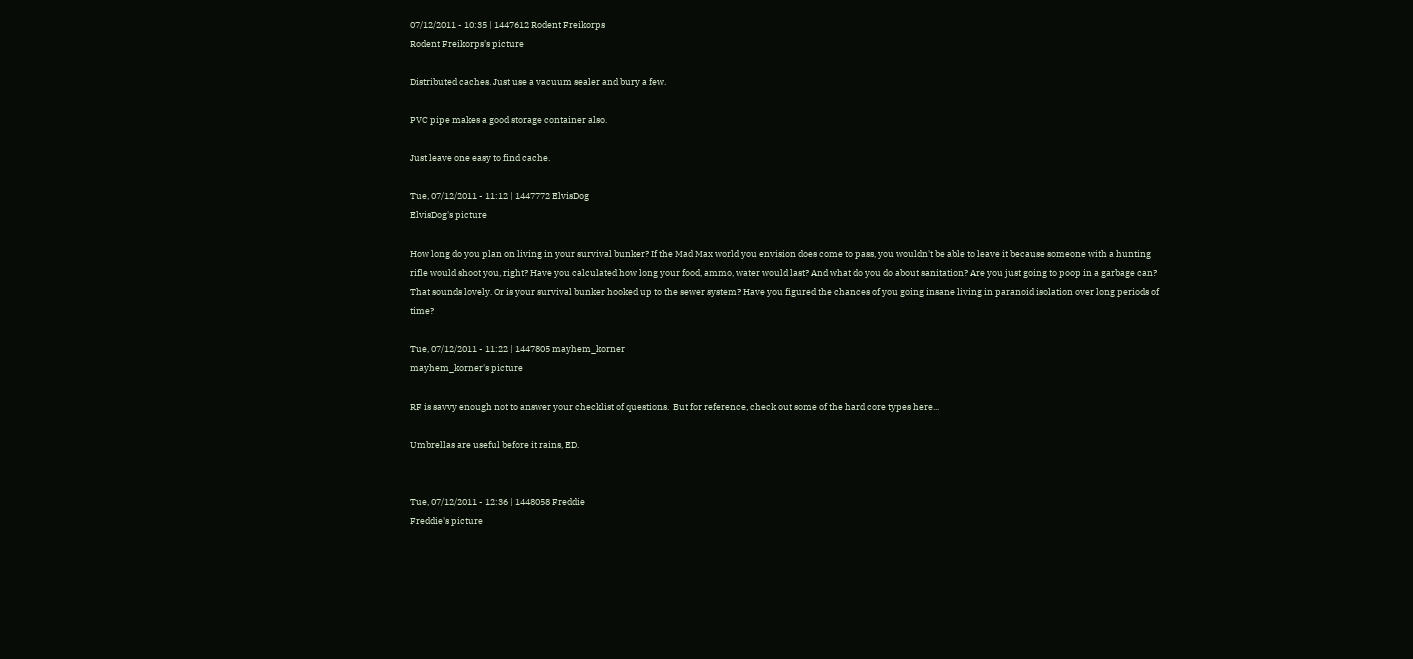07/12/2011 - 10:35 | 1447612 Rodent Freikorps
Rodent Freikorps's picture

Distributed caches. Just use a vacuum sealer and bury a few.

PVC pipe makes a good storage container also.

Just leave one easy to find cache.

Tue, 07/12/2011 - 11:12 | 1447772 ElvisDog
ElvisDog's picture

How long do you plan on living in your survival bunker? If the Mad Max world you envision does come to pass, you wouldn't be able to leave it because someone with a hunting rifle would shoot you, right? Have you calculated how long your food, ammo, water would last? And what do you do about sanitation? Are you just going to poop in a garbage can? That sounds lovely. Or is your survival bunker hooked up to the sewer system? Have you figured the chances of you going insane living in paranoid isolation over long periods of time?

Tue, 07/12/2011 - 11:22 | 1447805 mayhem_korner
mayhem_korner's picture

RF is savvy enough not to answer your checklist of questions.  But for reference, check out some of the hard core types here...

Umbrellas are useful before it rains, ED.


Tue, 07/12/2011 - 12:36 | 1448058 Freddie
Freddie's picture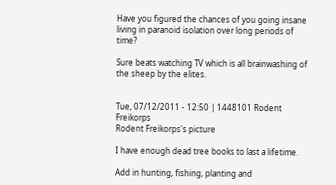Have you figured the chances of you going insane living in paranoid isolation over long periods of time?

Sure beats watching TV which is all brainwashing of the sheep by the elites.


Tue, 07/12/2011 - 12:50 | 1448101 Rodent Freikorps
Rodent Freikorps's picture

I have enough dead tree books to last a lifetime.

Add in hunting, fishing, planting and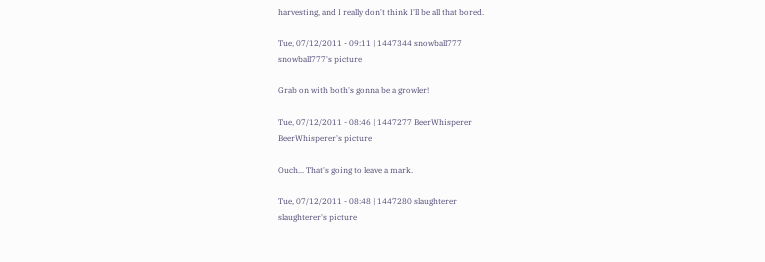harvesting, and I really don't think I'll be all that bored.

Tue, 07/12/2011 - 09:11 | 1447344 snowball777
snowball777's picture

Grab on with both's gonna be a growler!

Tue, 07/12/2011 - 08:46 | 1447277 BeerWhisperer
BeerWhisperer's picture

Ouch... That's going to leave a mark.

Tue, 07/12/2011 - 08:48 | 1447280 slaughterer
slaughterer's picture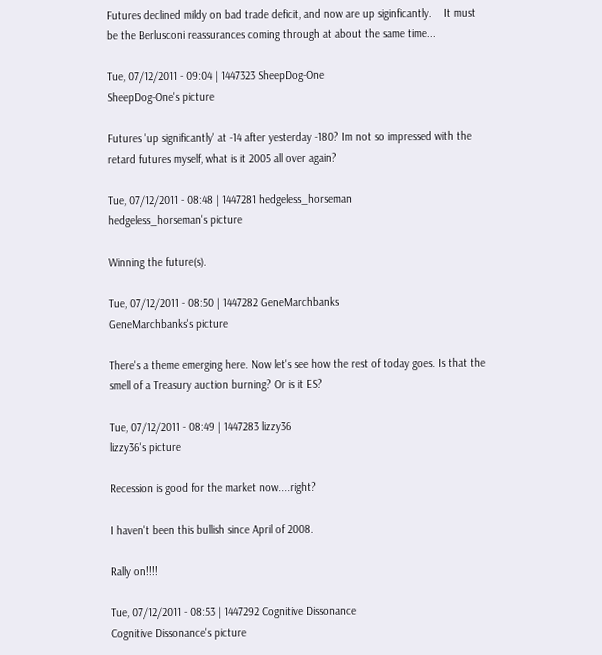Futures declined mildy on bad trade deficit, and now are up siginficantly.    It must be the Berlusconi reassurances coming through at about the same time...

Tue, 07/12/2011 - 09:04 | 1447323 SheepDog-One
SheepDog-One's picture

Futures 'up significantly' at -14 after yesterday -180? Im not so impressed with the retard futures myself, what is it 2005 all over again?

Tue, 07/12/2011 - 08:48 | 1447281 hedgeless_horseman
hedgeless_horseman's picture

Winning the future(s).

Tue, 07/12/2011 - 08:50 | 1447282 GeneMarchbanks
GeneMarchbanks's picture

There's a theme emerging here. Now let's see how the rest of today goes. Is that the smell of a Treasury auction burning? Or is it ES?

Tue, 07/12/2011 - 08:49 | 1447283 lizzy36
lizzy36's picture

Recession is good for the market now....right?

I haven't been this bullish since April of 2008.

Rally on!!!!

Tue, 07/12/2011 - 08:53 | 1447292 Cognitive Dissonance
Cognitive Dissonance's picture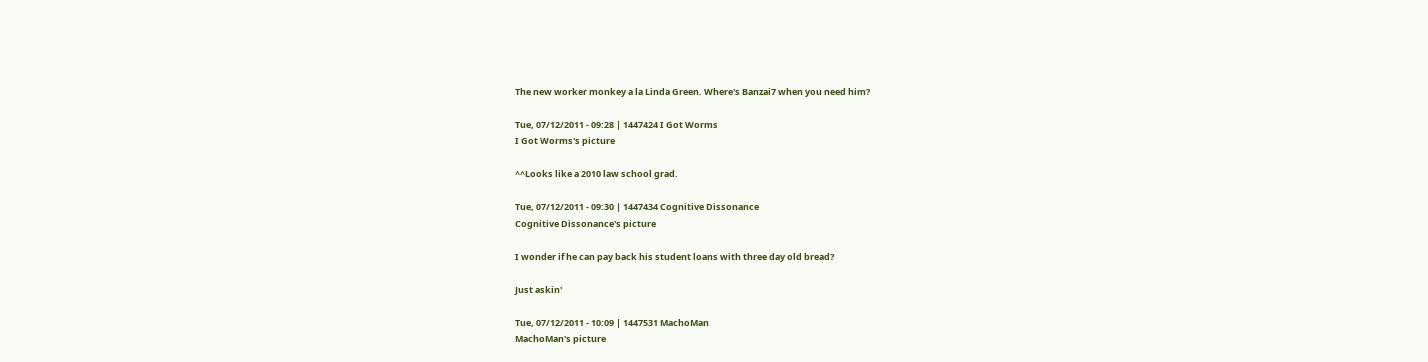The new worker monkey a la Linda Green. Where's Banzai7 when you need him?

Tue, 07/12/2011 - 09:28 | 1447424 I Got Worms
I Got Worms's picture

^^Looks like a 2010 law school grad.

Tue, 07/12/2011 - 09:30 | 1447434 Cognitive Dissonance
Cognitive Dissonance's picture

I wonder if he can pay back his student loans with three day old bread?

Just askin'

Tue, 07/12/2011 - 10:09 | 1447531 MachoMan
MachoMan's picture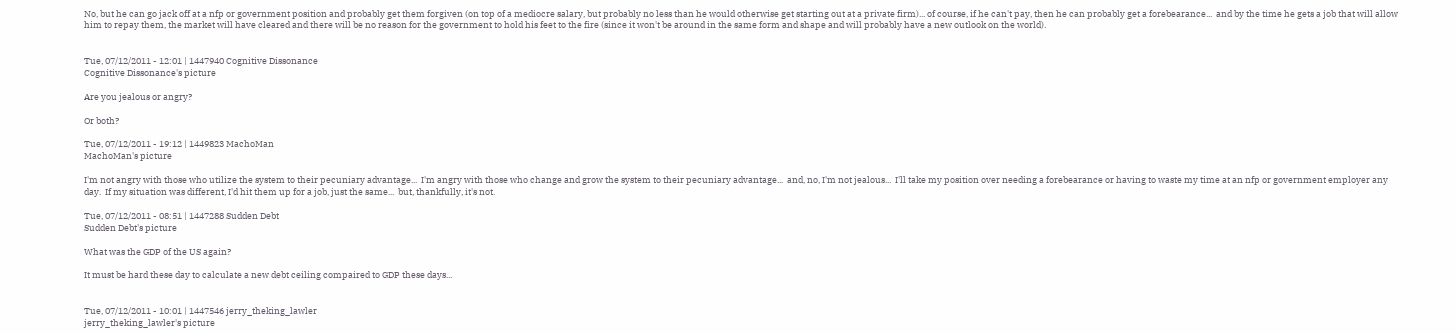No, but he can go jack off at a nfp or government position and probably get them forgiven (on top of a mediocre salary, but probably no less than he would otherwise get starting out at a private firm)... of course, if he can't pay, then he can probably get a forebearance...  and by the time he gets a job that will allow him to repay them, the market will have cleared and there will be no reason for the government to hold his feet to the fire (since it won't be around in the same form and shape and will probably have a new outlook on the world).


Tue, 07/12/2011 - 12:01 | 1447940 Cognitive Dissonance
Cognitive Dissonance's picture

Are you jealous or angry?

Or both?

Tue, 07/12/2011 - 19:12 | 1449823 MachoMan
MachoMan's picture

I'm not angry with those who utilize the system to their pecuniary advantage...  I'm angry with those who change and grow the system to their pecuniary advantage...  and, no, I'm not jealous...  I'll take my position over needing a forebearance or having to waste my time at an nfp or government employer any day.  If my situation was different, I'd hit them up for a job, just the same...  but, thankfully, it's not.

Tue, 07/12/2011 - 08:51 | 1447288 Sudden Debt
Sudden Debt's picture

What was the GDP of the US again?

It must be hard these day to calculate a new debt ceiling compaired to GDP these days...


Tue, 07/12/2011 - 10:01 | 1447546 jerry_theking_lawler
jerry_theking_lawler's picture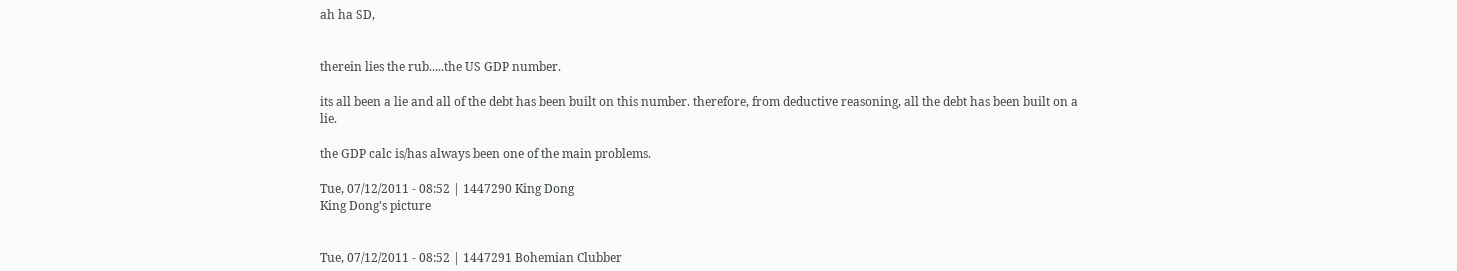ah ha SD,


therein lies the rub.....the US GDP number.

its all been a lie and all of the debt has been built on this number. therefore, from deductive reasoning, all the debt has been built on a lie.

the GDP calc is/has always been one of the main problems.

Tue, 07/12/2011 - 08:52 | 1447290 King Dong
King Dong's picture


Tue, 07/12/2011 - 08:52 | 1447291 Bohemian Clubber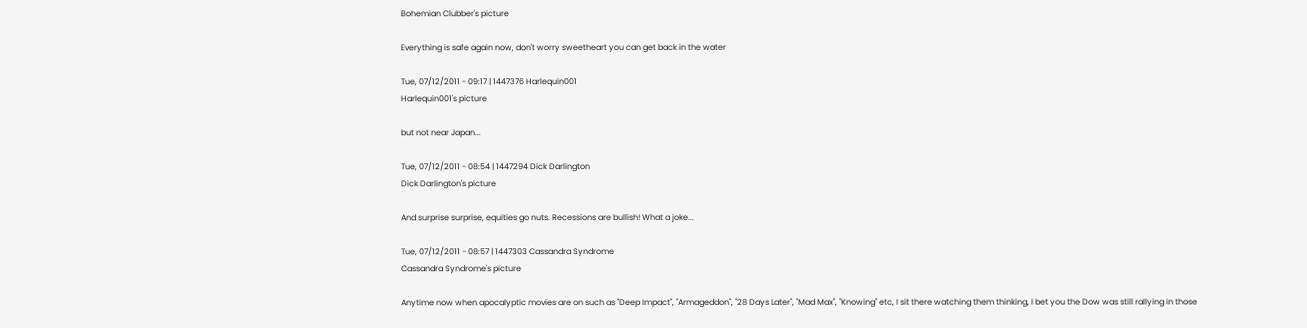Bohemian Clubber's picture

Everything is safe again now, don't worry sweetheart you can get back in the water

Tue, 07/12/2011 - 09:17 | 1447376 Harlequin001
Harlequin001's picture

but not near Japan...

Tue, 07/12/2011 - 08:54 | 1447294 Dick Darlington
Dick Darlington's picture

And surprise surprise, equities go nuts. Recessions are bullish! What a joke...

Tue, 07/12/2011 - 08:57 | 1447303 Cassandra Syndrome
Cassandra Syndrome's picture

Anytime now when apocalyptic movies are on such as "Deep Impact", "Armageddon", "28 Days Later", "Mad Max", "Knowing" etc, I sit there watching them thinking, I bet you the Dow was still rallying in those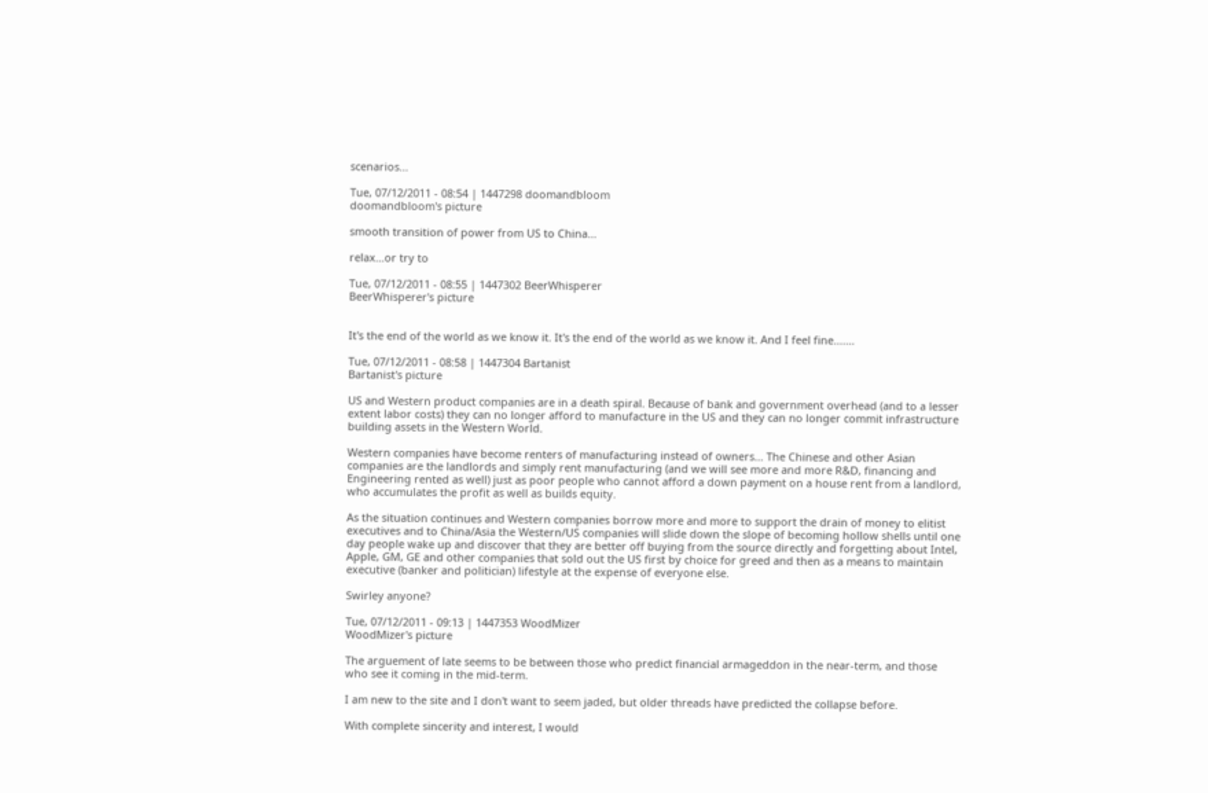scenarios...

Tue, 07/12/2011 - 08:54 | 1447298 doomandbloom
doomandbloom's picture

smooth transition of power from US to China...

relax...or try to

Tue, 07/12/2011 - 08:55 | 1447302 BeerWhisperer
BeerWhisperer's picture


It's the end of the world as we know it. It's the end of the world as we know it. And I feel fine.......

Tue, 07/12/2011 - 08:58 | 1447304 Bartanist
Bartanist's picture

US and Western product companies are in a death spiral. Because of bank and government overhead (and to a lesser extent labor costs) they can no longer afford to manufacture in the US and they can no longer commit infrastructure building assets in the Western World.

Western companies have become renters of manufacturing instead of owners... The Chinese and other Asian companies are the landlords and simply rent manufacturing (and we will see more and more R&D, financing and Engineering rented as well) just as poor people who cannot afford a down payment on a house rent from a landlord, who accumulates the profit as well as builds equity.

As the situation continues and Western companies borrow more and more to support the drain of money to elitist executives and to China/Asia the Western/US companies will slide down the slope of becoming hollow shells until one day people wake up and discover that they are better off buying from the source directly and forgetting about Intel, Apple, GM, GE and other companies that sold out the US first by choice for greed and then as a means to maintain executive (banker and politician) lifestyle at the expense of everyone else.

Swirley anyone?

Tue, 07/12/2011 - 09:13 | 1447353 WoodMizer
WoodMizer's picture

The arguement of late seems to be between those who predict financial armageddon in the near-term, and those who see it coming in the mid-term.

I am new to the site and I don't want to seem jaded, but older threads have predicted the collapse before.

With complete sincerity and interest, I would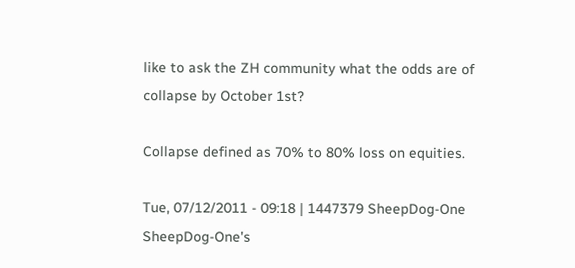like to ask the ZH community what the odds are of collapse by October 1st?

Collapse defined as 70% to 80% loss on equities.

Tue, 07/12/2011 - 09:18 | 1447379 SheepDog-One
SheepDog-One's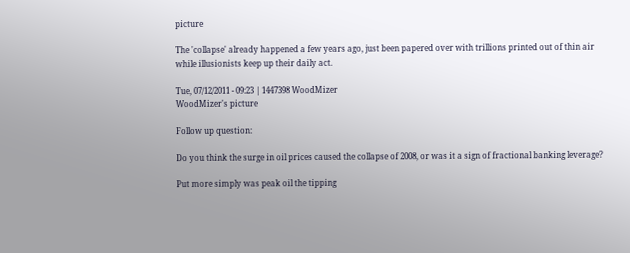picture

The 'collapse' already happened a few years ago, just been papered over with trillions printed out of thin air while illusionists keep up their daily act.

Tue, 07/12/2011 - 09:23 | 1447398 WoodMizer
WoodMizer's picture

Follow up question:

Do you think the surge in oil prices caused the collapse of 2008, or was it a sign of fractional banking leverage?

Put more simply was peak oil the tipping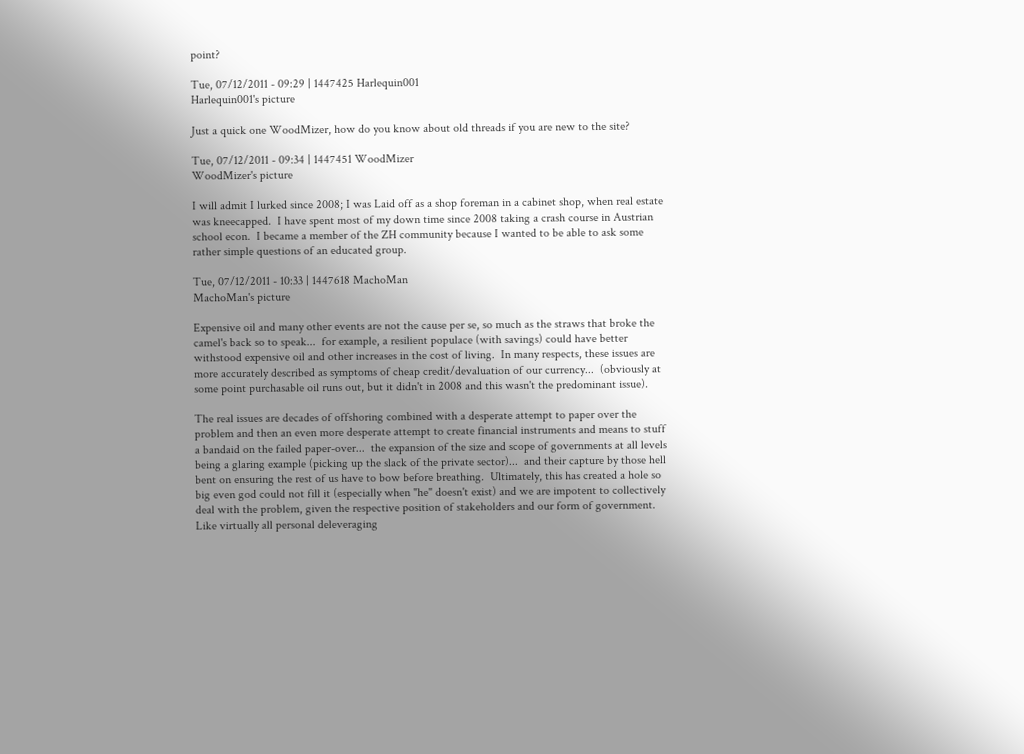point?

Tue, 07/12/2011 - 09:29 | 1447425 Harlequin001
Harlequin001's picture

Just a quick one WoodMizer, how do you know about old threads if you are new to the site?

Tue, 07/12/2011 - 09:34 | 1447451 WoodMizer
WoodMizer's picture

I will admit I lurked since 2008; I was Laid off as a shop foreman in a cabinet shop, when real estate was kneecapped.  I have spent most of my down time since 2008 taking a crash course in Austrian school econ.  I became a member of the ZH community because I wanted to be able to ask some rather simple questions of an educated group.

Tue, 07/12/2011 - 10:33 | 1447618 MachoMan
MachoMan's picture

Expensive oil and many other events are not the cause per se, so much as the straws that broke the camel's back so to speak...  for example, a resilient populace (with savings) could have better withstood expensive oil and other increases in the cost of living.  In many respects, these issues are more accurately described as symptoms of cheap credit/devaluation of our currency...  (obviously at some point purchasable oil runs out, but it didn't in 2008 and this wasn't the predominant issue).

The real issues are decades of offshoring combined with a desperate attempt to paper over the problem and then an even more desperate attempt to create financial instruments and means to stuff a bandaid on the failed paper-over...  the expansion of the size and scope of governments at all levels being a glaring example (picking up the slack of the private sector)...  and their capture by those hell bent on ensuring the rest of us have to bow before breathing.  Ultimately, this has created a hole so big even god could not fill it (especially when "he" doesn't exist) and we are impotent to collectively deal with the problem, given the respective position of stakeholders and our form of government.  Like virtually all personal deleveraging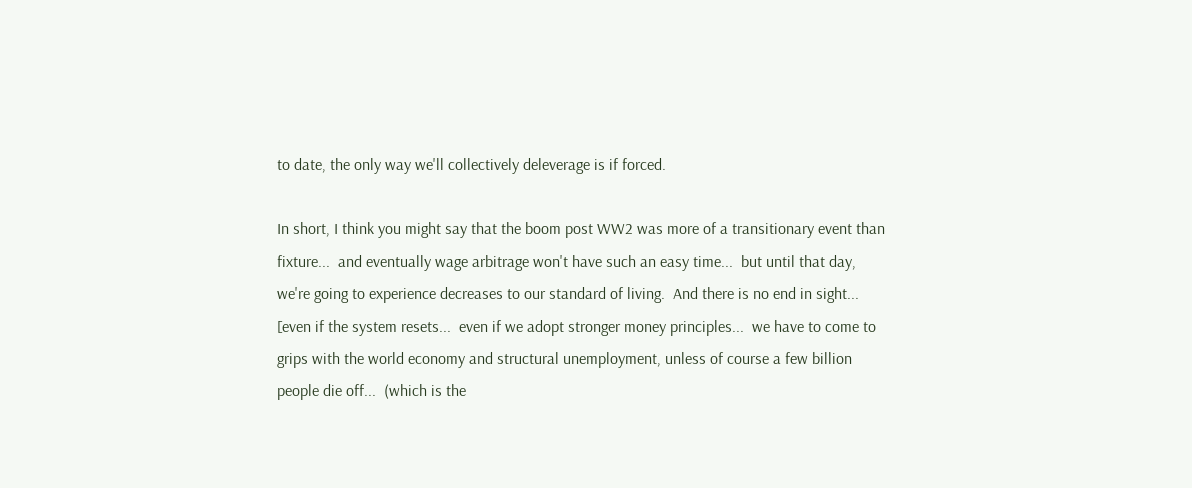to date, the only way we'll collectively deleverage is if forced.

In short, I think you might say that the boom post WW2 was more of a transitionary event than fixture...  and eventually wage arbitrage won't have such an easy time...  but until that day, we're going to experience decreases to our standard of living.  And there is no end in sight...  [even if the system resets...  even if we adopt stronger money principles...  we have to come to grips with the world economy and structural unemployment, unless of course a few billion people die off...  (which is the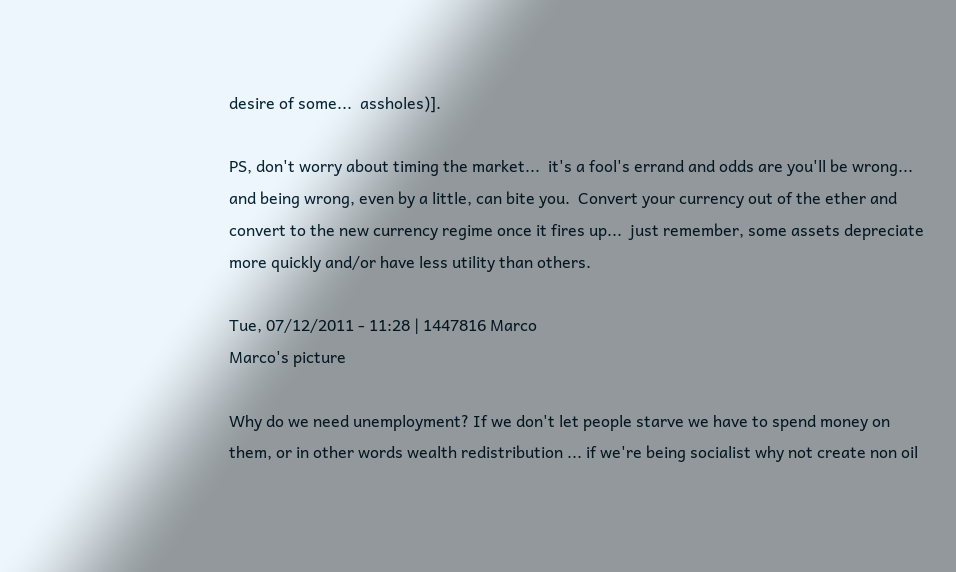desire of some...  assholes)].

PS, don't worry about timing the market...  it's a fool's errand and odds are you'll be wrong...  and being wrong, even by a little, can bite you.  Convert your currency out of the ether and convert to the new currency regime once it fires up...  just remember, some assets depreciate more quickly and/or have less utility than others.

Tue, 07/12/2011 - 11:28 | 1447816 Marco
Marco's picture

Why do we need unemployment? If we don't let people starve we have to spend money on them, or in other words wealth redistribution ... if we're being socialist why not create non oil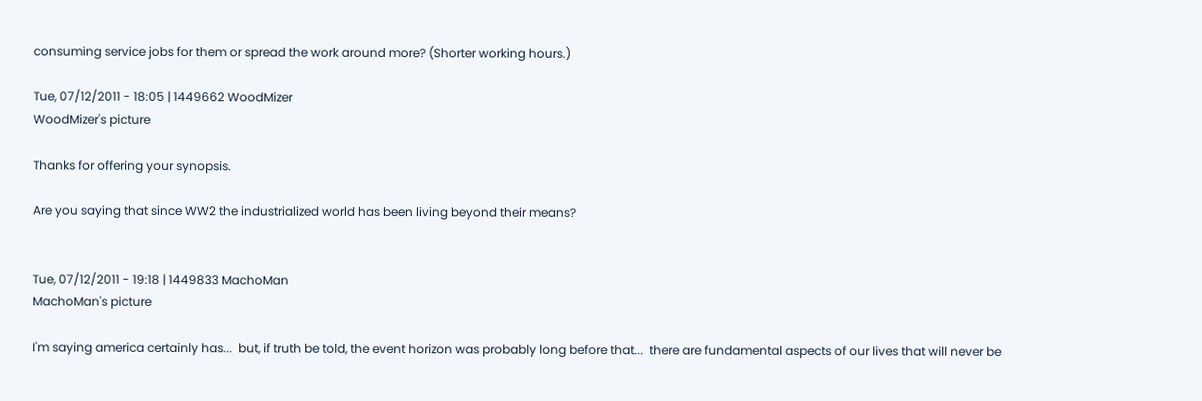consuming service jobs for them or spread the work around more? (Shorter working hours.)

Tue, 07/12/2011 - 18:05 | 1449662 WoodMizer
WoodMizer's picture

Thanks for offering your synopsis.

Are you saying that since WW2 the industrialized world has been living beyond their means?


Tue, 07/12/2011 - 19:18 | 1449833 MachoMan
MachoMan's picture

I'm saying america certainly has...  but, if truth be told, the event horizon was probably long before that...  there are fundamental aspects of our lives that will never be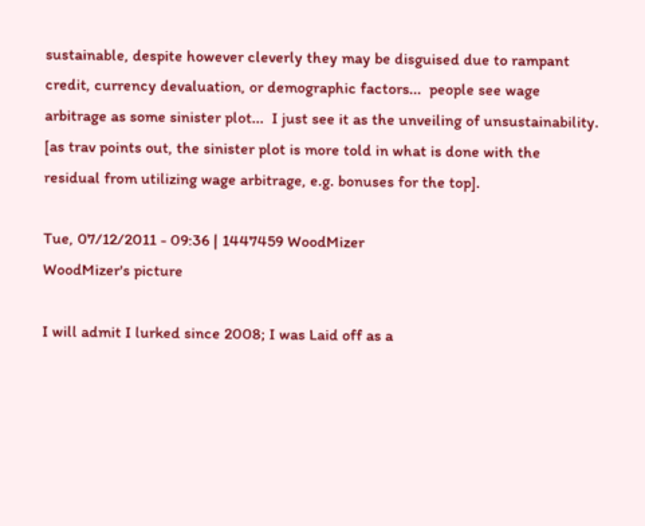sustainable, despite however cleverly they may be disguised due to rampant credit, currency devaluation, or demographic factors...  people see wage arbitrage as some sinister plot...  I just see it as the unveiling of unsustainability.  [as trav points out, the sinister plot is more told in what is done with the residual from utilizing wage arbitrage, e.g. bonuses for the top].

Tue, 07/12/2011 - 09:36 | 1447459 WoodMizer
WoodMizer's picture

I will admit I lurked since 2008; I was Laid off as a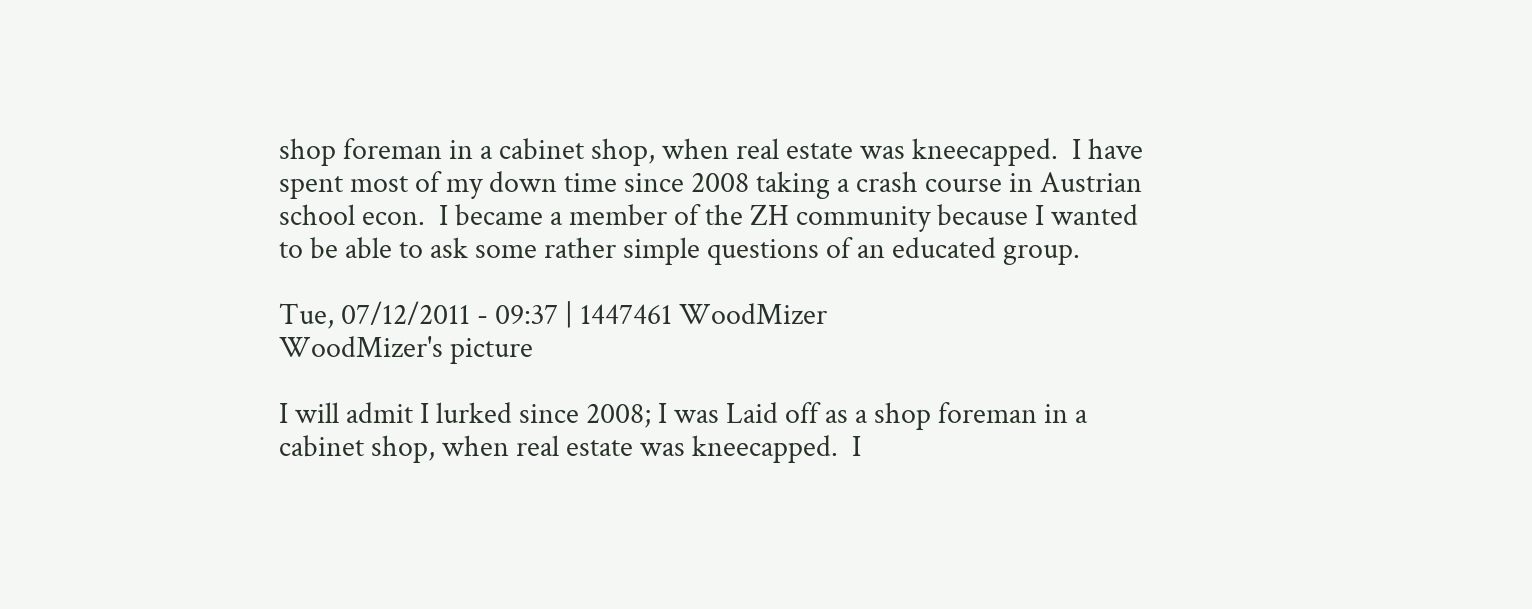shop foreman in a cabinet shop, when real estate was kneecapped.  I have spent most of my down time since 2008 taking a crash course in Austrian school econ.  I became a member of the ZH community because I wanted to be able to ask some rather simple questions of an educated group.

Tue, 07/12/2011 - 09:37 | 1447461 WoodMizer
WoodMizer's picture

I will admit I lurked since 2008; I was Laid off as a shop foreman in a cabinet shop, when real estate was kneecapped.  I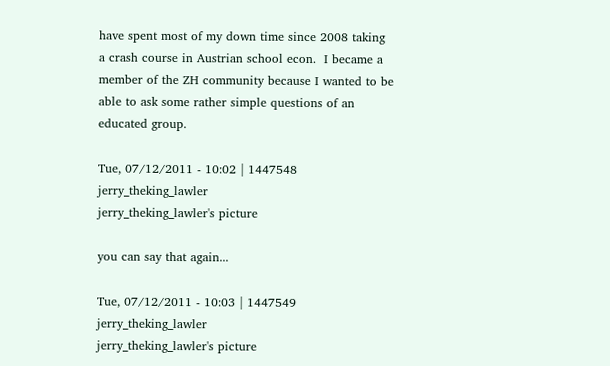have spent most of my down time since 2008 taking a crash course in Austrian school econ.  I became a member of the ZH community because I wanted to be able to ask some rather simple questions of an educated group.

Tue, 07/12/2011 - 10:02 | 1447548 jerry_theking_lawler
jerry_theking_lawler's picture

you can say that again...

Tue, 07/12/2011 - 10:03 | 1447549 jerry_theking_lawler
jerry_theking_lawler's picture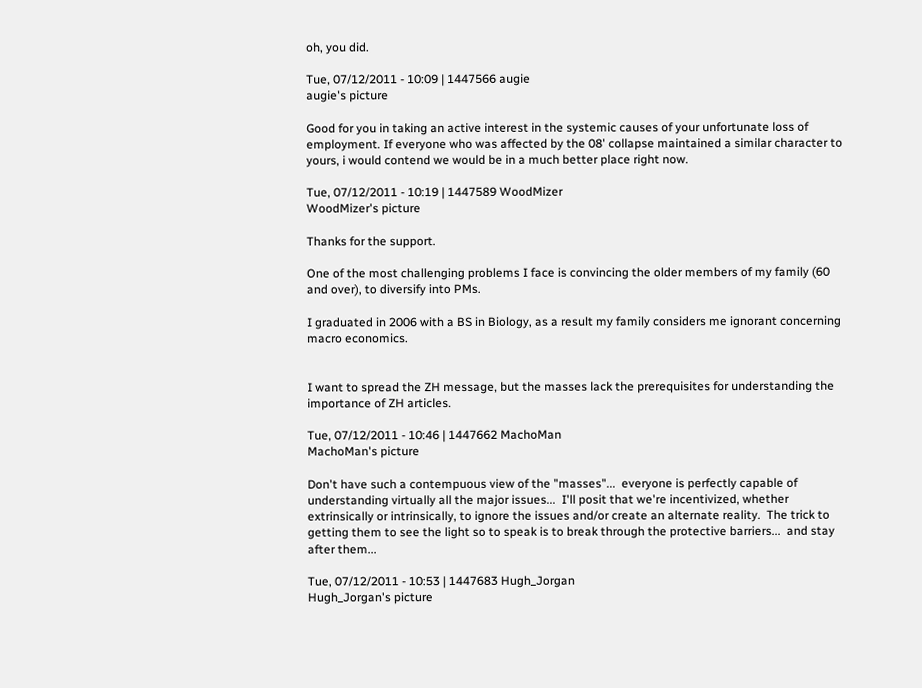oh, you did.

Tue, 07/12/2011 - 10:09 | 1447566 augie
augie's picture

Good for you in taking an active interest in the systemic causes of your unfortunate loss of employment. If everyone who was affected by the 08' collapse maintained a similar character to yours, i would contend we would be in a much better place right now.

Tue, 07/12/2011 - 10:19 | 1447589 WoodMizer
WoodMizer's picture

Thanks for the support.

One of the most challenging problems I face is convincing the older members of my family (60 and over), to diversify into PMs.

I graduated in 2006 with a BS in Biology, as a result my family considers me ignorant concerning macro economics.


I want to spread the ZH message, but the masses lack the prerequisites for understanding the importance of ZH articles.

Tue, 07/12/2011 - 10:46 | 1447662 MachoMan
MachoMan's picture

Don't have such a contempuous view of the "masses"...  everyone is perfectly capable of understanding virtually all the major issues...  I'll posit that we're incentivized, whether extrinsically or intrinsically, to ignore the issues and/or create an alternate reality.  The trick to getting them to see the light so to speak is to break through the protective barriers...  and stay after them...

Tue, 07/12/2011 - 10:53 | 1447683 Hugh_Jorgan
Hugh_Jorgan's picture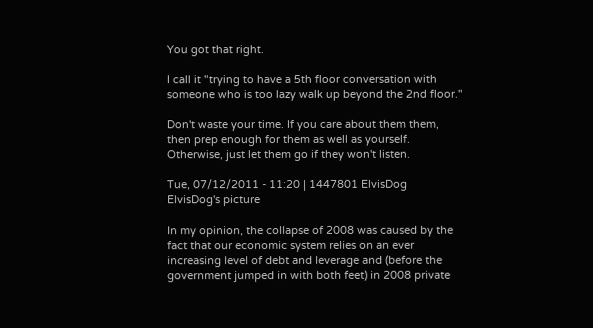You got that right.

I call it "trying to have a 5th floor conversation with someone who is too lazy walk up beyond the 2nd floor."

Don't waste your time. If you care about them them, then prep enough for them as well as yourself. Otherwise, just let them go if they won't listen.

Tue, 07/12/2011 - 11:20 | 1447801 ElvisDog
ElvisDog's picture

In my opinion, the collapse of 2008 was caused by the fact that our economic system relies on an ever increasing level of debt and leverage and (before the government jumped in with both feet) in 2008 private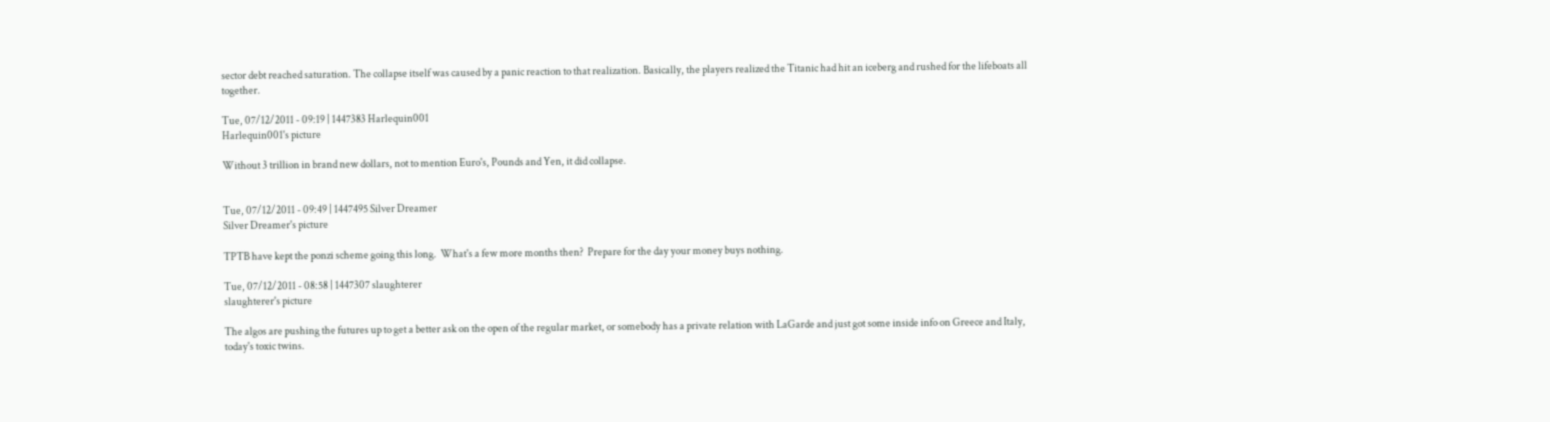sector debt reached saturation. The collapse itself was caused by a panic reaction to that realization. Basically, the players realized the Titanic had hit an iceberg and rushed for the lifeboats all together.

Tue, 07/12/2011 - 09:19 | 1447383 Harlequin001
Harlequin001's picture

Without 3 trillion in brand new dollars, not to mention Euro's, Pounds and Yen, it did collapse.


Tue, 07/12/2011 - 09:49 | 1447495 Silver Dreamer
Silver Dreamer's picture

TPTB have kept the ponzi scheme going this long.  What's a few more months then?  Prepare for the day your money buys nothing.

Tue, 07/12/2011 - 08:58 | 1447307 slaughterer
slaughterer's picture

The algos are pushing the futures up to get a better ask on the open of the regular market, or somebody has a private relation with LaGarde and just got some inside info on Greece and Italy, today's toxic twins.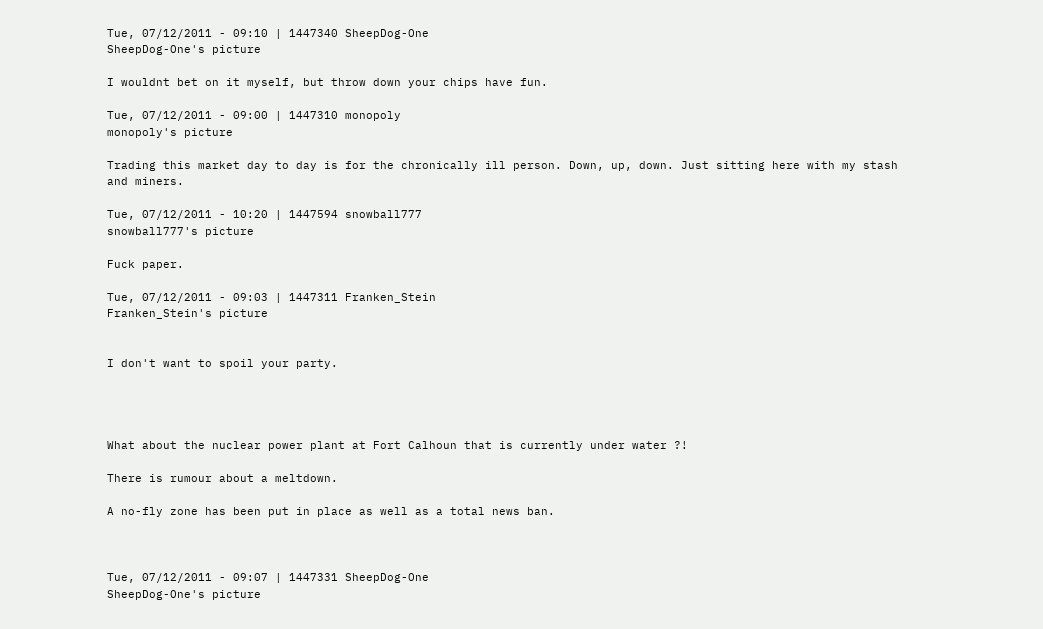Tue, 07/12/2011 - 09:10 | 1447340 SheepDog-One
SheepDog-One's picture

I wouldnt bet on it myself, but throw down your chips have fun.

Tue, 07/12/2011 - 09:00 | 1447310 monopoly
monopoly's picture

Trading this market day to day is for the chronically ill person. Down, up, down. Just sitting here with my stash and miners.

Tue, 07/12/2011 - 10:20 | 1447594 snowball777
snowball777's picture

Fuck paper.

Tue, 07/12/2011 - 09:03 | 1447311 Franken_Stein
Franken_Stein's picture


I don't want to spoil your party.




What about the nuclear power plant at Fort Calhoun that is currently under water ?!

There is rumour about a meltdown.

A no-fly zone has been put in place as well as a total news ban.



Tue, 07/12/2011 - 09:07 | 1447331 SheepDog-One
SheepDog-One's picture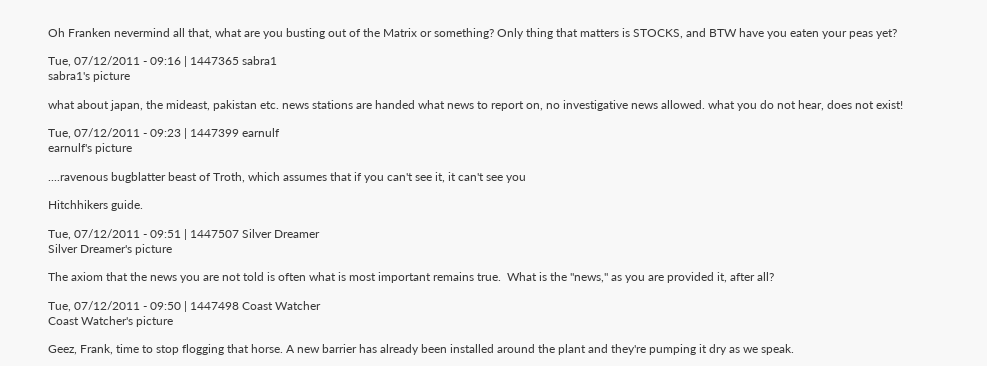Oh Franken nevermind all that, what are you busting out of the Matrix or something? Only thing that matters is STOCKS, and BTW have you eaten your peas yet?

Tue, 07/12/2011 - 09:16 | 1447365 sabra1
sabra1's picture

what about japan, the mideast, pakistan etc. news stations are handed what news to report on, no investigative news allowed. what you do not hear, does not exist!

Tue, 07/12/2011 - 09:23 | 1447399 earnulf
earnulf's picture

....ravenous bugblatter beast of Troth, which assumes that if you can't see it, it can't see you

Hitchhikers guide.

Tue, 07/12/2011 - 09:51 | 1447507 Silver Dreamer
Silver Dreamer's picture

The axiom that the news you are not told is often what is most important remains true.  What is the "news," as you are provided it, after all?

Tue, 07/12/2011 - 09:50 | 1447498 Coast Watcher
Coast Watcher's picture

Geez, Frank, time to stop flogging that horse. A new barrier has already been installed around the plant and they're pumping it dry as we speak.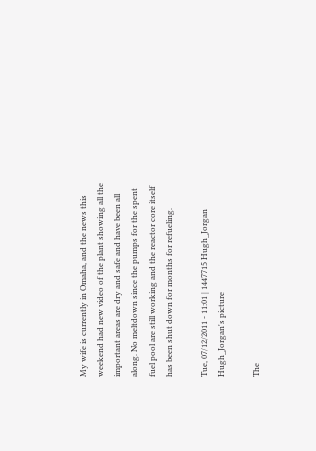My wife is currently in Omaha, and the news this weekend had new video of the plant showing all the important areas are dry and safe and have been all along. No meltdown since the pumps for the spent fuel pool are still working and the reactor core itself has been shut down for months for refueling.

Tue, 07/12/2011 - 11:01 | 1447715 Hugh_Jorgan
Hugh_Jorgan's picture

The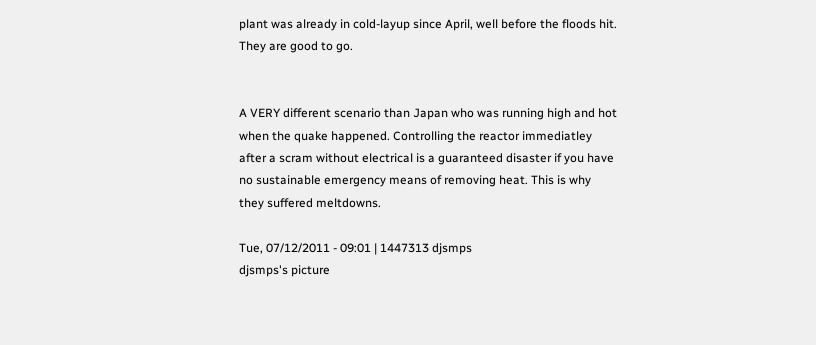plant was already in cold-layup since April, well before the floods hit. They are good to go.


A VERY different scenario than Japan who was running high and hot when the quake happened. Controlling the reactor immediatley after a scram without electrical is a guaranteed disaster if you have no sustainable emergency means of removing heat. This is why they suffered meltdowns.

Tue, 07/12/2011 - 09:01 | 1447313 djsmps
djsmps's picture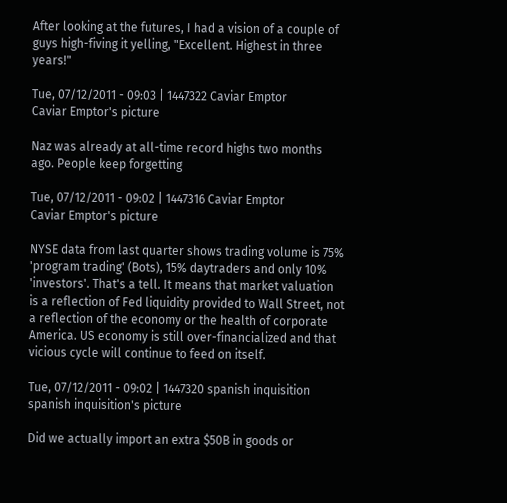After looking at the futures, I had a vision of a couple of guys high-fiving it yelling, "Excellent. Highest in three years!"

Tue, 07/12/2011 - 09:03 | 1447322 Caviar Emptor
Caviar Emptor's picture

Naz was already at all-time record highs two months ago. People keep forgetting

Tue, 07/12/2011 - 09:02 | 1447316 Caviar Emptor
Caviar Emptor's picture

NYSE data from last quarter shows trading volume is 75% 'program trading' (Bots), 15% daytraders and only 10% 'investors'. That's a tell. It means that market valuation is a reflection of Fed liquidity provided to Wall Street, not a reflection of the economy or the health of corporate America. US economy is still over-financialized and that vicious cycle will continue to feed on itself.

Tue, 07/12/2011 - 09:02 | 1447320 spanish inquisition
spanish inquisition's picture

Did we actually import an extra $50B in goods or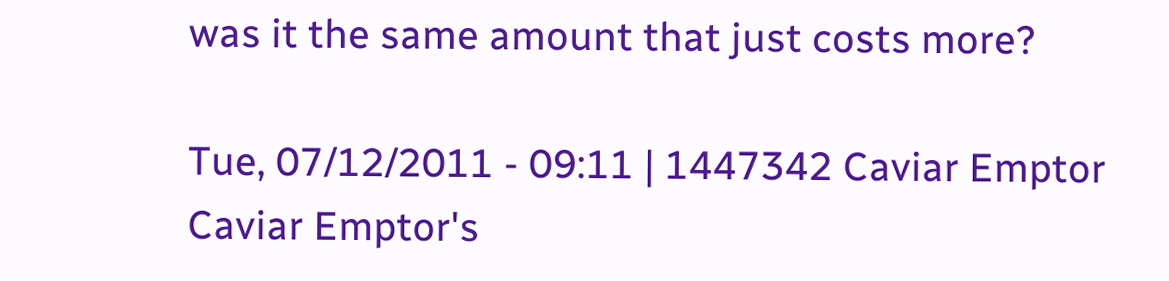was it the same amount that just costs more?

Tue, 07/12/2011 - 09:11 | 1447342 Caviar Emptor
Caviar Emptor's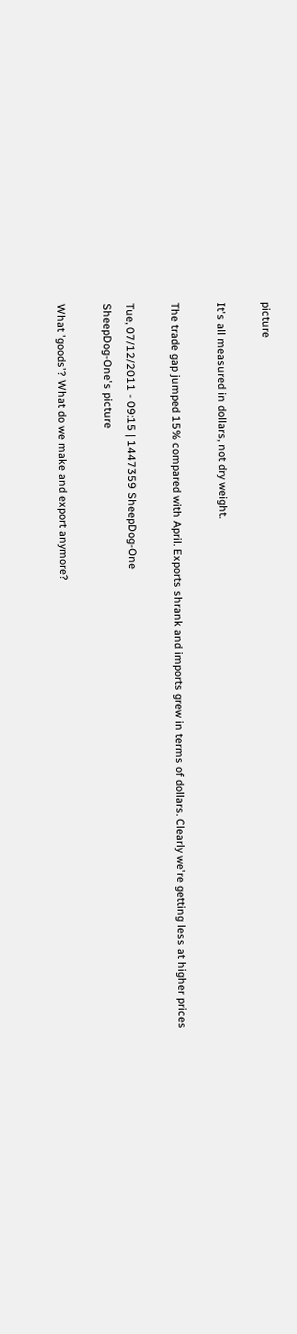picture

It's all measured in dollars, not dry weight.

The trade gap jumped 15% compared with April. Exports shrank and imports grew in terms of dollars. Clearly we're getting less at higher prices

Tue, 07/12/2011 - 09:15 | 1447359 SheepDog-One
SheepDog-One's picture

What 'goods'? What do we make and export anymore?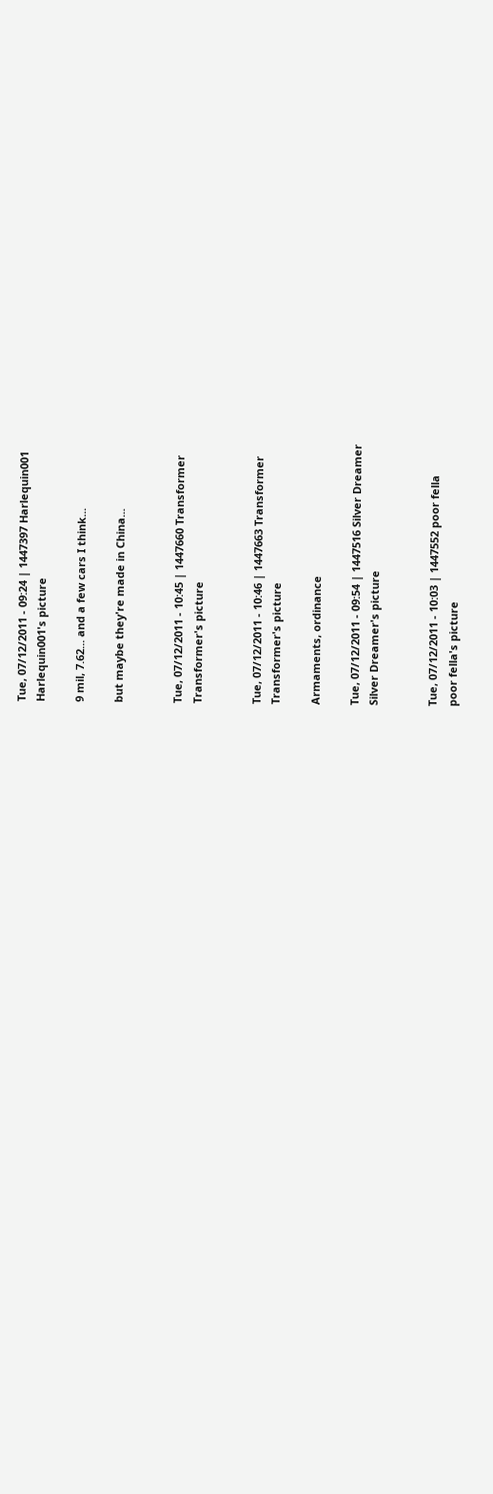Tue, 07/12/2011 - 09:24 | 1447397 Harlequin001
Harlequin001's picture

9 mil, 7.62... and a few cars I think...

but maybe they're made in China...


Tue, 07/12/2011 - 10:45 | 1447660 Transformer
Transformer's picture


Tue, 07/12/2011 - 10:46 | 1447663 Transformer
Transformer's picture

Armaments, ordinance

Tue, 07/12/2011 - 09:54 | 1447516 Silver Dreamer
Silver Dreamer's picture


Tue, 07/12/2011 - 10:03 | 1447552 poor fella
poor fella's picture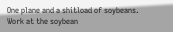One plane and a shitload of soybeans. Work at the soybean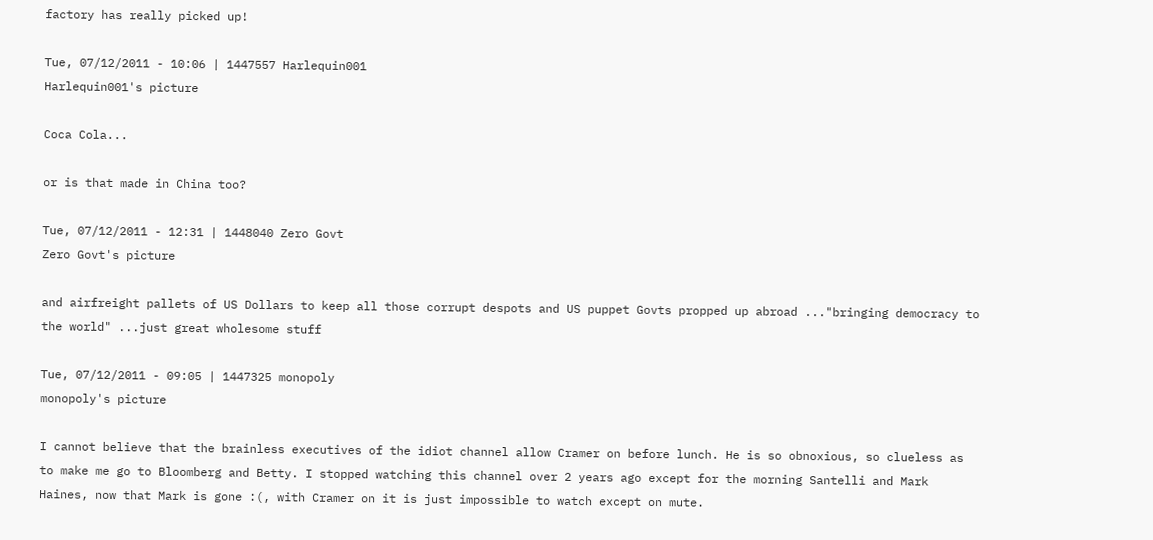factory has really picked up!

Tue, 07/12/2011 - 10:06 | 1447557 Harlequin001
Harlequin001's picture

Coca Cola...

or is that made in China too?

Tue, 07/12/2011 - 12:31 | 1448040 Zero Govt
Zero Govt's picture

and airfreight pallets of US Dollars to keep all those corrupt despots and US puppet Govts propped up abroad ..."bringing democracy to the world" ...just great wholesome stuff

Tue, 07/12/2011 - 09:05 | 1447325 monopoly
monopoly's picture

I cannot believe that the brainless executives of the idiot channel allow Cramer on before lunch. He is so obnoxious, so clueless as to make me go to Bloomberg and Betty. I stopped watching this channel over 2 years ago except for the morning Santelli and Mark Haines, now that Mark is gone :(, with Cramer on it is just impossible to watch except on mute.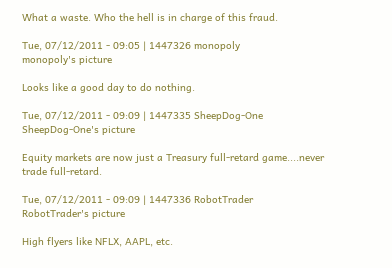What a waste. Who the hell is in charge of this fraud.

Tue, 07/12/2011 - 09:05 | 1447326 monopoly
monopoly's picture

Looks like a good day to do nothing.

Tue, 07/12/2011 - 09:09 | 1447335 SheepDog-One
SheepDog-One's picture

Equity markets are now just a Treasury full-retard game....never trade full-retard.

Tue, 07/12/2011 - 09:09 | 1447336 RobotTrader
RobotTrader's picture

High flyers like NFLX, AAPL, etc.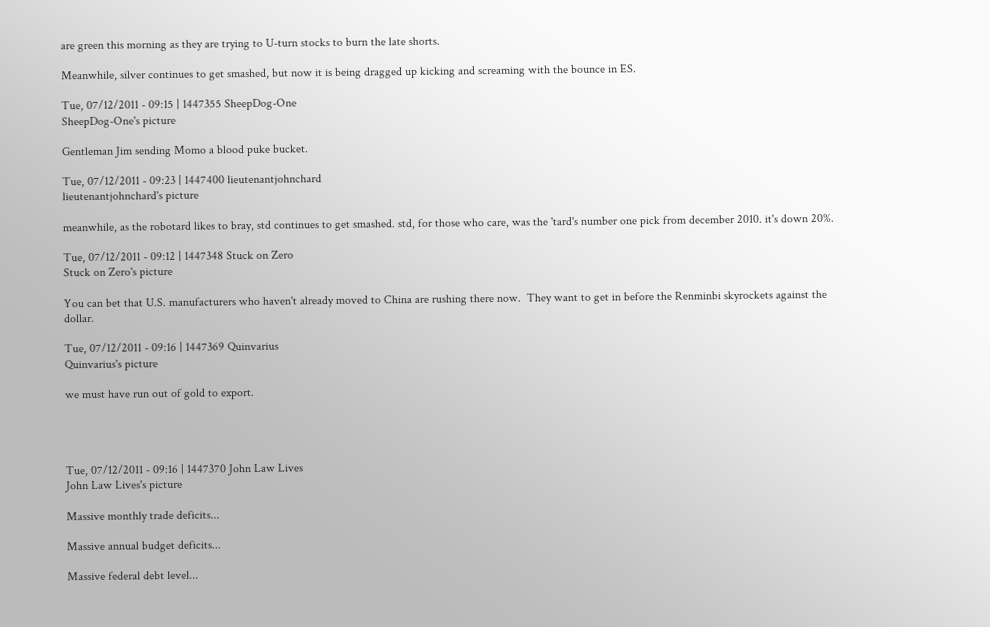are green this morning as they are trying to U-turn stocks to burn the late shorts.

Meanwhile, silver continues to get smashed, but now it is being dragged up kicking and screaming with the bounce in ES.

Tue, 07/12/2011 - 09:15 | 1447355 SheepDog-One
SheepDog-One's picture

Gentleman Jim sending Momo a blood puke bucket.

Tue, 07/12/2011 - 09:23 | 1447400 lieutenantjohnchard
lieutenantjohnchard's picture

meanwhile, as the robotard likes to bray, std continues to get smashed. std, for those who care, was the 'tard's number one pick from december 2010. it's down 20%.

Tue, 07/12/2011 - 09:12 | 1447348 Stuck on Zero
Stuck on Zero's picture

You can bet that U.S. manufacturers who haven't already moved to China are rushing there now.  They want to get in before the Renminbi skyrockets against the dollar.

Tue, 07/12/2011 - 09:16 | 1447369 Quinvarius
Quinvarius's picture

we must have run out of gold to export.




Tue, 07/12/2011 - 09:16 | 1447370 John Law Lives
John Law Lives's picture

Massive monthly trade deficits...

Massive annual budget deficits...

Massive federal debt level...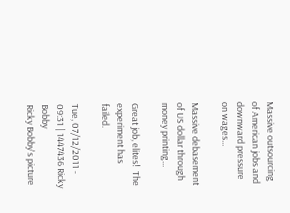Massive outsourcing of American jobs and downward pressure on wages...

Massive debasement of US dollar through money printing...

Great job, elites!  The experiment has failed.

Tue, 07/12/2011 - 09:31 | 1447436 Ricky Bobby
Ricky Bobby's picture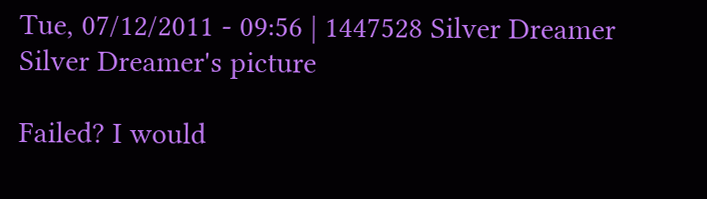Tue, 07/12/2011 - 09:56 | 1447528 Silver Dreamer
Silver Dreamer's picture

Failed? I would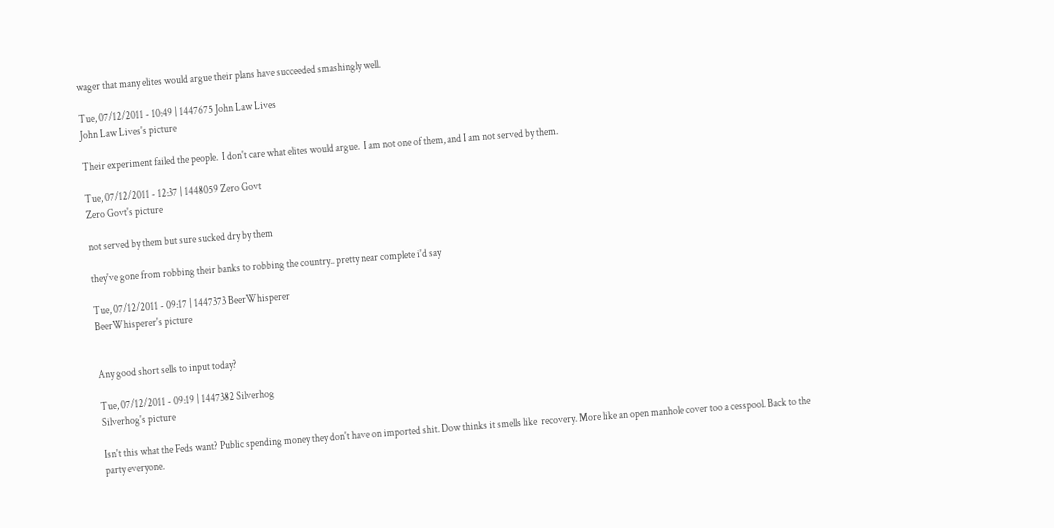wager that many elites would argue their plans have succeeded smashingly well.

Tue, 07/12/2011 - 10:49 | 1447675 John Law Lives
John Law Lives's picture

Their experiment failed the people.  I don't care what elites would argue.  I am not one of them, and I am not served by them.

Tue, 07/12/2011 - 12:37 | 1448059 Zero Govt
Zero Govt's picture

not served by them but sure sucked dry by them

they've gone from robbing their banks to robbing the country.. pretty near complete i'd say

Tue, 07/12/2011 - 09:17 | 1447373 BeerWhisperer
BeerWhisperer's picture


Any good short sells to input today?

Tue, 07/12/2011 - 09:19 | 1447382 Silverhog
Silverhog's picture

Isn't this what the Feds want? Public spending money they don't have on imported shit. Dow thinks it smells like  recovery. More like an open manhole cover too a cesspool. Back to the party everyone.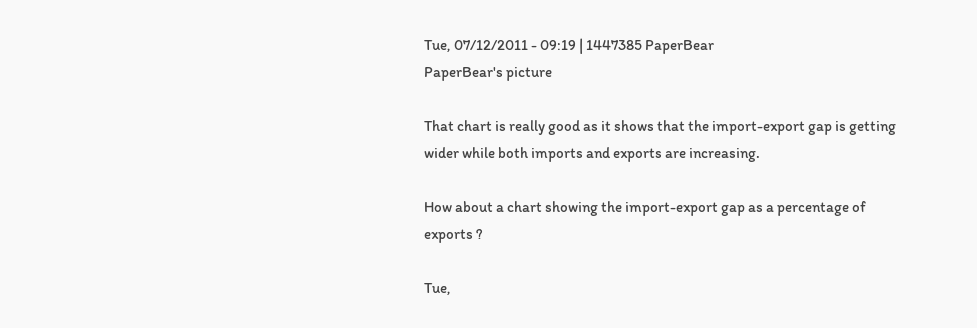Tue, 07/12/2011 - 09:19 | 1447385 PaperBear
PaperBear's picture

That chart is really good as it shows that the import-export gap is getting wider while both imports and exports are increasing.

How about a chart showing the import-export gap as a percentage of exports ?

Tue,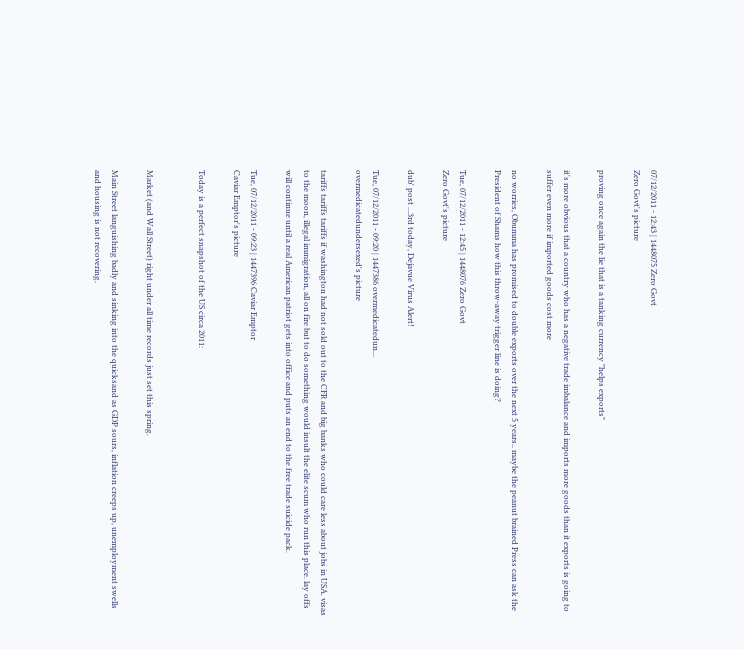07/12/2011 - 12:43 | 1448075 Zero Govt
Zero Govt's picture

proving once again the lie that is a tanking currency "helps exports"

it's more obvious that a country who has a negative trade imbalance and imports more goods than it exports is going to suffer even more if imported goods cost more

no worries, Obumma has promised to double exports over the next 5 years.. maybe the peanut brained Press can ask the President of Shams how this throw-away trigger line is doing?

Tue, 07/12/2011 - 12:45 | 1448076 Zero Govt
Zero Govt's picture

dub' post ...3rd today, Dejavue Virus Alert!

Tue, 07/12/2011 - 09:20 | 1447386 overmedicatedun...
overmedicatedundersexed's picture

tariffs tariffs tariffs if washington had not sold out to the CFR and big banks who could care less about jobs in USA. visas to the moon, illegal immigration, all on fire but to do something would insult the elite scum who run this place. lay offs will continue until a real American patriot gets into office and puts an end to the free trade suicide pack.

Tue, 07/12/2011 - 09:23 | 1447396 Caviar Emptor
Caviar Emptor's picture

Today is a perfect snapshot of the US circa 2011:


Market (and Wall Street) right under all time records just set this spring.

Main Street languishing badly and sinking into the quicksand as GDP sours, inflation creeps up, unemployment swells and housing is not recovering.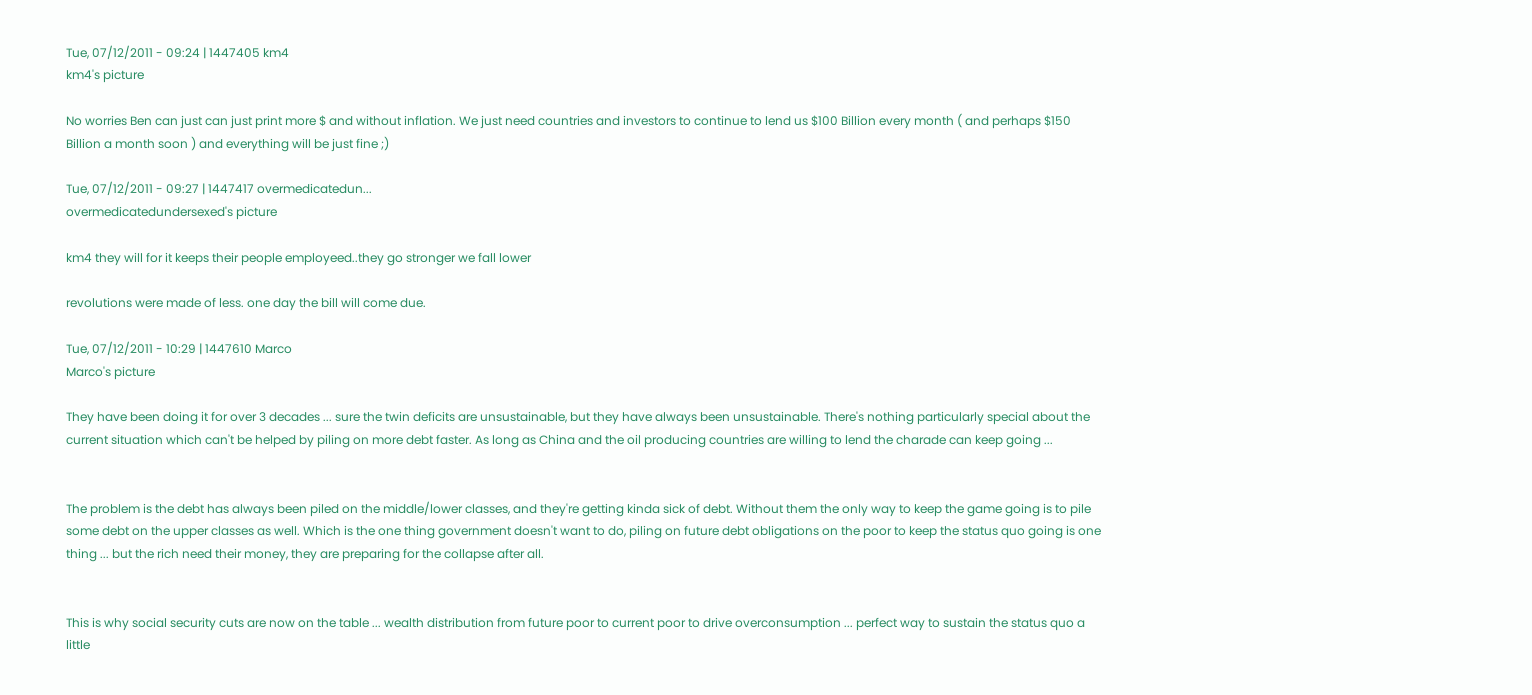Tue, 07/12/2011 - 09:24 | 1447405 km4
km4's picture

No worries Ben can just can just print more $ and without inflation. We just need countries and investors to continue to lend us $100 Billion every month ( and perhaps $150 Billion a month soon ) and everything will be just fine ;)

Tue, 07/12/2011 - 09:27 | 1447417 overmedicatedun...
overmedicatedundersexed's picture

km4 they will for it keeps their people employeed..they go stronger we fall lower

revolutions were made of less. one day the bill will come due.

Tue, 07/12/2011 - 10:29 | 1447610 Marco
Marco's picture

They have been doing it for over 3 decades ... sure the twin deficits are unsustainable, but they have always been unsustainable. There's nothing particularly special about the current situation which can't be helped by piling on more debt faster. As long as China and the oil producing countries are willing to lend the charade can keep going ...


The problem is the debt has always been piled on the middle/lower classes, and they're getting kinda sick of debt. Without them the only way to keep the game going is to pile some debt on the upper classes as well. Which is the one thing government doesn't want to do, piling on future debt obligations on the poor to keep the status quo going is one thing ... but the rich need their money, they are preparing for the collapse after all.


This is why social security cuts are now on the table ... wealth distribution from future poor to current poor to drive overconsumption ... perfect way to sustain the status quo a little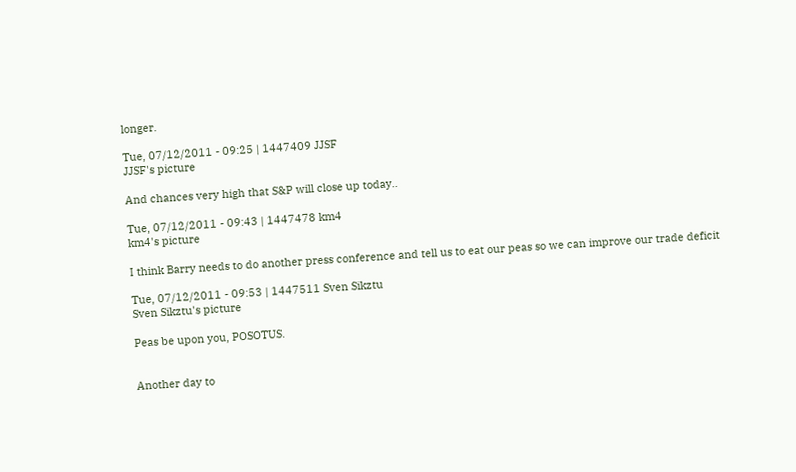longer.

Tue, 07/12/2011 - 09:25 | 1447409 JJSF
JJSF's picture

And chances very high that S&P will close up today..

Tue, 07/12/2011 - 09:43 | 1447478 km4
km4's picture

I think Barry needs to do another press conference and tell us to eat our peas so we can improve our trade deficit

Tue, 07/12/2011 - 09:53 | 1447511 Sven Sikztu
Sven Sikztu's picture

Peas be upon you, POSOTUS.


Another day to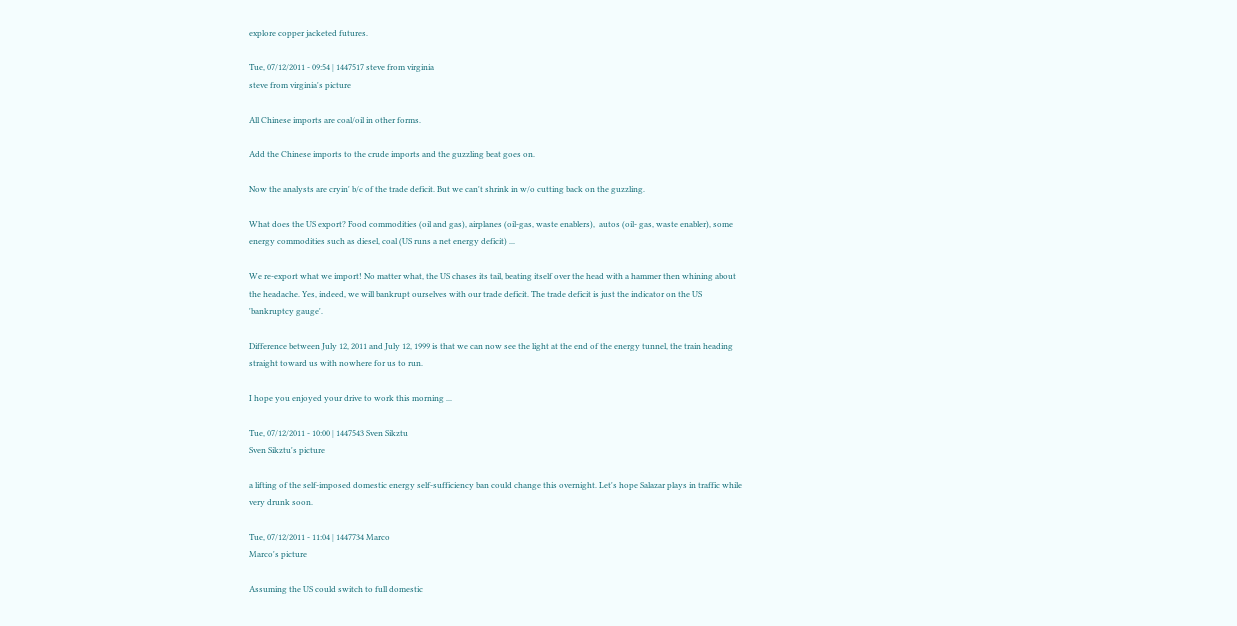explore copper jacketed futures.

Tue, 07/12/2011 - 09:54 | 1447517 steve from virginia
steve from virginia's picture

All Chinese imports are coal/oil in other forms.

Add the Chinese imports to the crude imports and the guzzling beat goes on.

Now the analysts are cryin' b/c of the trade deficit. But we can't shrink in w/o cutting back on the guzzling.

What does the US export? Food commodities (oil and gas), airplanes (oil-gas, waste enablers),  autos (oil- gas, waste enabler), some energy commodities such as diesel, coal (US runs a net energy deficit) ...

We re-export what we import! No matter what, the US chases its tail, beating itself over the head with a hammer then whining about the headache. Yes, indeed, we will bankrupt ourselves with our trade deficit. The trade deficit is just the indicator on the US 'bankruptcy gauge'.

Difference between July 12, 2011 and July 12, 1999 is that we can now see the light at the end of the energy tunnel, the train heading straight toward us with nowhere for us to run.

I hope you enjoyed your drive to work this morning ...

Tue, 07/12/2011 - 10:00 | 1447543 Sven Sikztu
Sven Sikztu's picture

a lifting of the self-imposed domestic energy self-sufficiency ban could change this overnight. Let's hope Salazar plays in traffic while very drunk soon.

Tue, 07/12/2011 - 11:04 | 1447734 Marco
Marco's picture

Assuming the US could switch to full domestic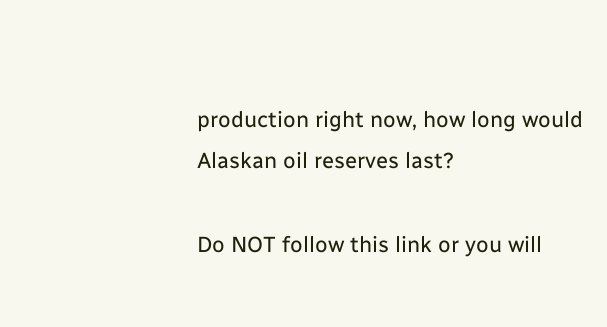production right now, how long would Alaskan oil reserves last?

Do NOT follow this link or you will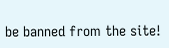be banned from the site!